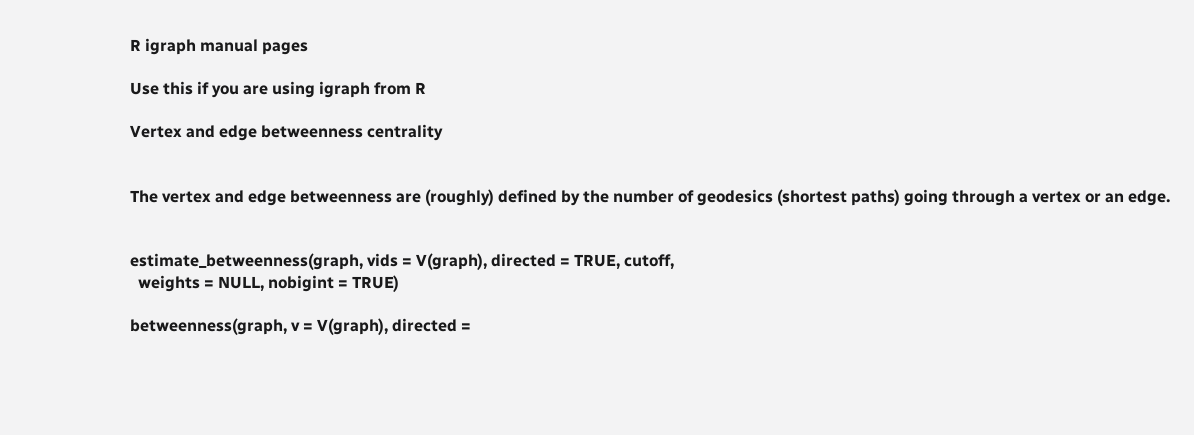R igraph manual pages

Use this if you are using igraph from R

Vertex and edge betweenness centrality


The vertex and edge betweenness are (roughly) defined by the number of geodesics (shortest paths) going through a vertex or an edge.


estimate_betweenness(graph, vids = V(graph), directed = TRUE, cutoff,
  weights = NULL, nobigint = TRUE)

betweenness(graph, v = V(graph), directed =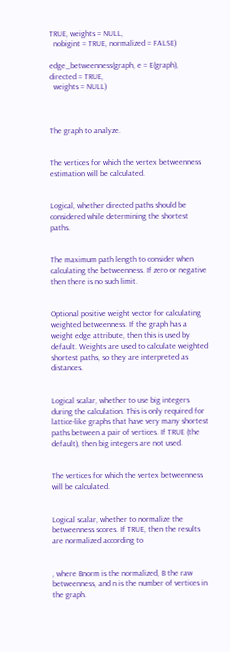TRUE, weights = NULL,
  nobigint = TRUE, normalized = FALSE)

edge_betweenness(graph, e = E(graph), directed = TRUE,
  weights = NULL)



The graph to analyze.


The vertices for which the vertex betweenness estimation will be calculated.


Logical, whether directed paths should be considered while determining the shortest paths.


The maximum path length to consider when calculating the betweenness. If zero or negative then there is no such limit.


Optional positive weight vector for calculating weighted betweenness. If the graph has a weight edge attribute, then this is used by default. Weights are used to calculate weighted shortest paths, so they are interpreted as distances.


Logical scalar, whether to use big integers during the calculation. This is only required for lattice-like graphs that have very many shortest paths between a pair of vertices. If TRUE (the default), then big integers are not used.


The vertices for which the vertex betweenness will be calculated.


Logical scalar, whether to normalize the betweenness scores. If TRUE, then the results are normalized according to


, where Bnorm is the normalized, B the raw betweenness, and n is the number of vertices in the graph.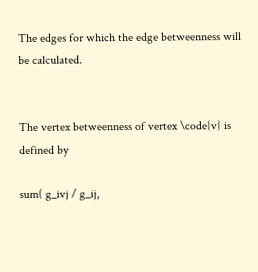The edges for which the edge betweenness will be calculated.


The vertex betweenness of vertex \code{v} is defined by

sum( g_ivj / g_ij,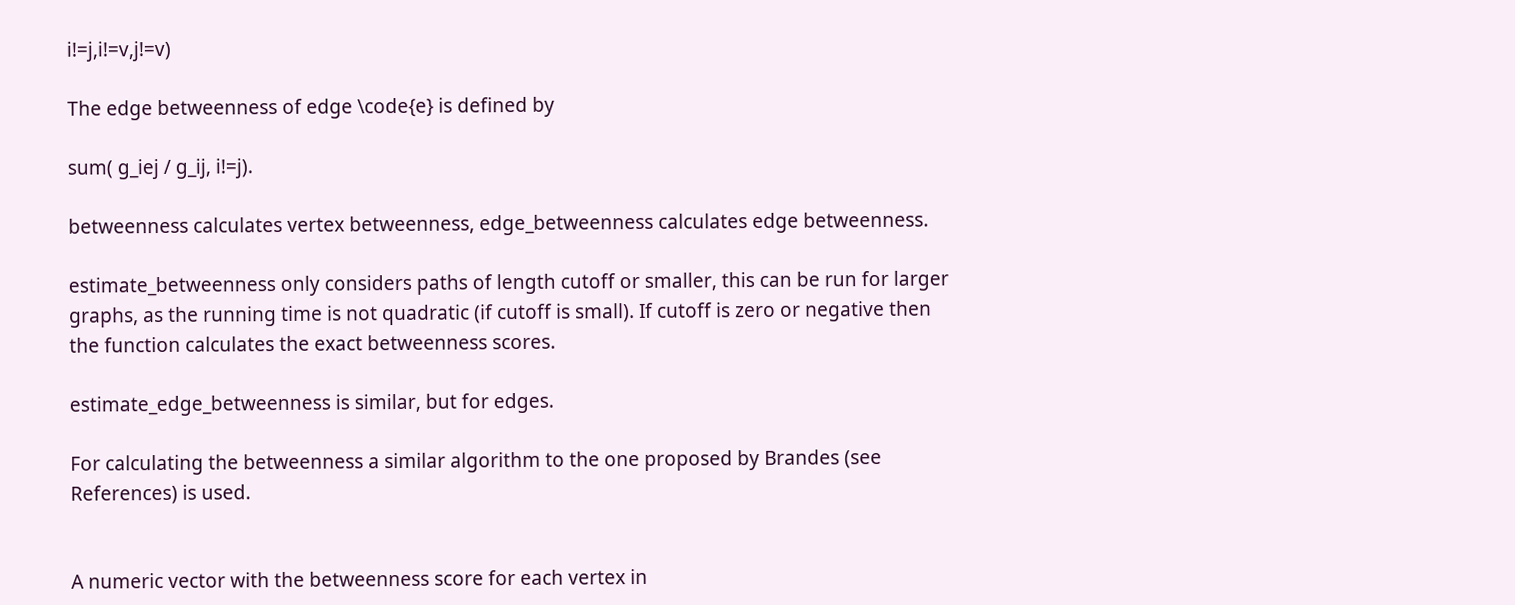i!=j,i!=v,j!=v)

The edge betweenness of edge \code{e} is defined by

sum( g_iej / g_ij, i!=j).

betweenness calculates vertex betweenness, edge_betweenness calculates edge betweenness.

estimate_betweenness only considers paths of length cutoff or smaller, this can be run for larger graphs, as the running time is not quadratic (if cutoff is small). If cutoff is zero or negative then the function calculates the exact betweenness scores.

estimate_edge_betweenness is similar, but for edges.

For calculating the betweenness a similar algorithm to the one proposed by Brandes (see References) is used.


A numeric vector with the betweenness score for each vertex in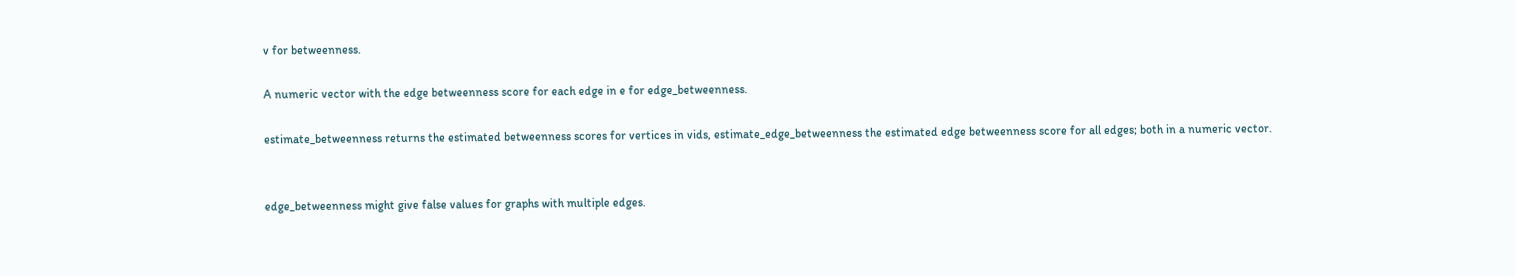v for betweenness.

A numeric vector with the edge betweenness score for each edge in e for edge_betweenness.

estimate_betweenness returns the estimated betweenness scores for vertices in vids, estimate_edge_betweenness the estimated edge betweenness score for all edges; both in a numeric vector.


edge_betweenness might give false values for graphs with multiple edges.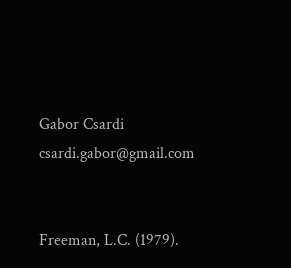Gabor Csardi csardi.gabor@gmail.com


Freeman, L.C. (1979).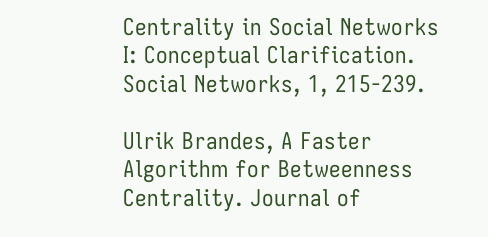Centrality in Social Networks I: Conceptual Clarification. Social Networks, 1, 215-239.

Ulrik Brandes, A Faster Algorithm for Betweenness Centrality. Journal of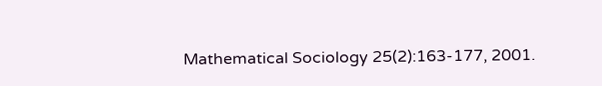Mathematical Sociology 25(2):163-177, 2001.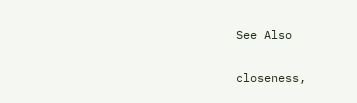See Also

closeness,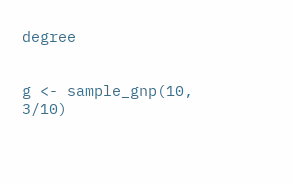degree


g <- sample_gnp(10, 3/10)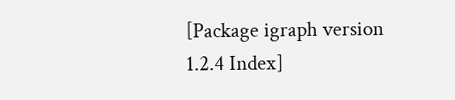[Package igraph version 1.2.4 Index]